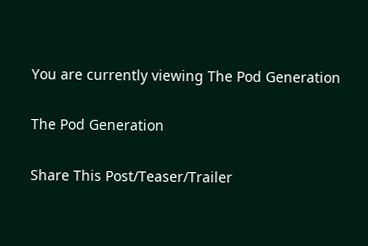You are currently viewing The Pod Generation

The Pod Generation

Share This Post/Teaser/Trailer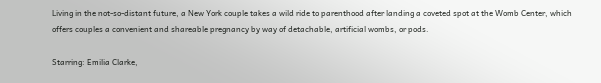Living in the not-so-distant future, a New York couple takes a wild ride to parenthood after landing a coveted spot at the Womb Center, which offers couples a convenient and shareable pregnancy by way of detachable, artificial wombs, or pods.

Starring: Emilia Clarke,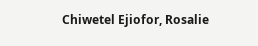Chiwetel Ejiofor, Rosalie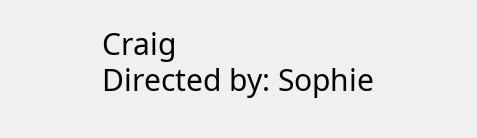Craig
Directed by: Sophie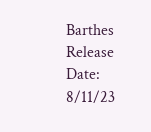Barthes
Release Date: 8/11/23